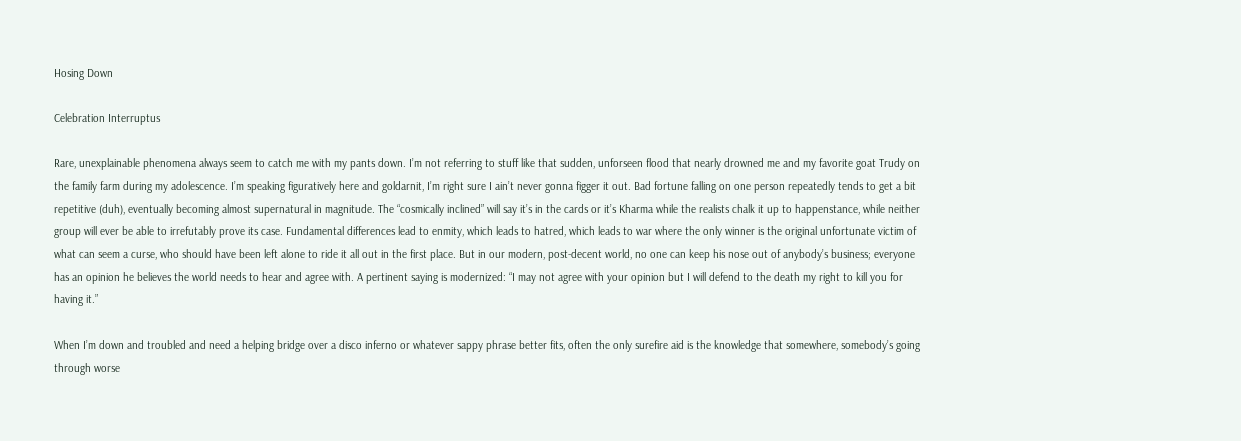Hosing Down

Celebration Interruptus

Rare, unexplainable phenomena always seem to catch me with my pants down. I’m not referring to stuff like that sudden, unforseen flood that nearly drowned me and my favorite goat Trudy on the family farm during my adolescence. I’m speaking figuratively here and goldarnit, I’m right sure I ain’t never gonna figger it out. Bad fortune falling on one person repeatedly tends to get a bit repetitive (duh), eventually becoming almost supernatural in magnitude. The “cosmically inclined” will say it’s in the cards or it’s Kharma while the realists chalk it up to happenstance, while neither group will ever be able to irrefutably prove its case. Fundamental differences lead to enmity, which leads to hatred, which leads to war where the only winner is the original unfortunate victim of what can seem a curse, who should have been left alone to ride it all out in the first place. But in our modern, post-decent world, no one can keep his nose out of anybody’s business; everyone has an opinion he believes the world needs to hear and agree with. A pertinent saying is modernized: “I may not agree with your opinion but I will defend to the death my right to kill you for having it.”

When I’m down and troubled and need a helping bridge over a disco inferno or whatever sappy phrase better fits, often the only surefire aid is the knowledge that somewhere, somebody’s going through worse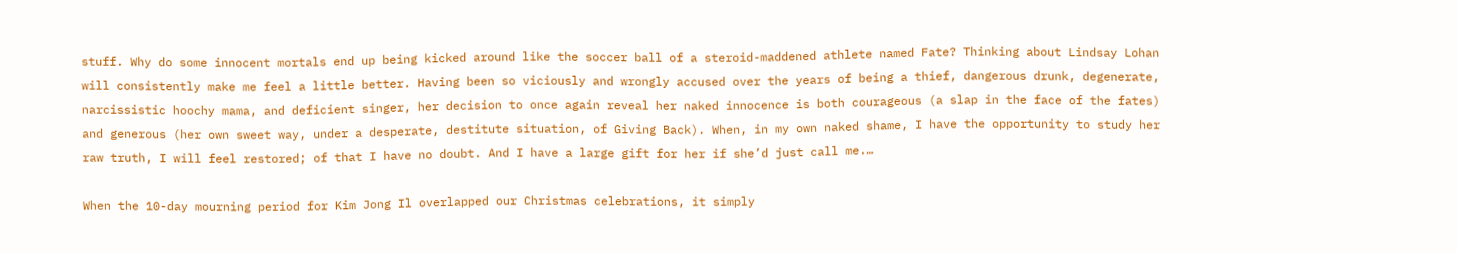stuff. Why do some innocent mortals end up being kicked around like the soccer ball of a steroid-maddened athlete named Fate? Thinking about Lindsay Lohan will consistently make me feel a little better. Having been so viciously and wrongly accused over the years of being a thief, dangerous drunk, degenerate, narcissistic hoochy mama, and deficient singer, her decision to once again reveal her naked innocence is both courageous (a slap in the face of the fates) and generous (her own sweet way, under a desperate, destitute situation, of Giving Back). When, in my own naked shame, I have the opportunity to study her raw truth, I will feel restored; of that I have no doubt. And I have a large gift for her if she’d just call me.…

When the 10-day mourning period for Kim Jong Il overlapped our Christmas celebrations, it simply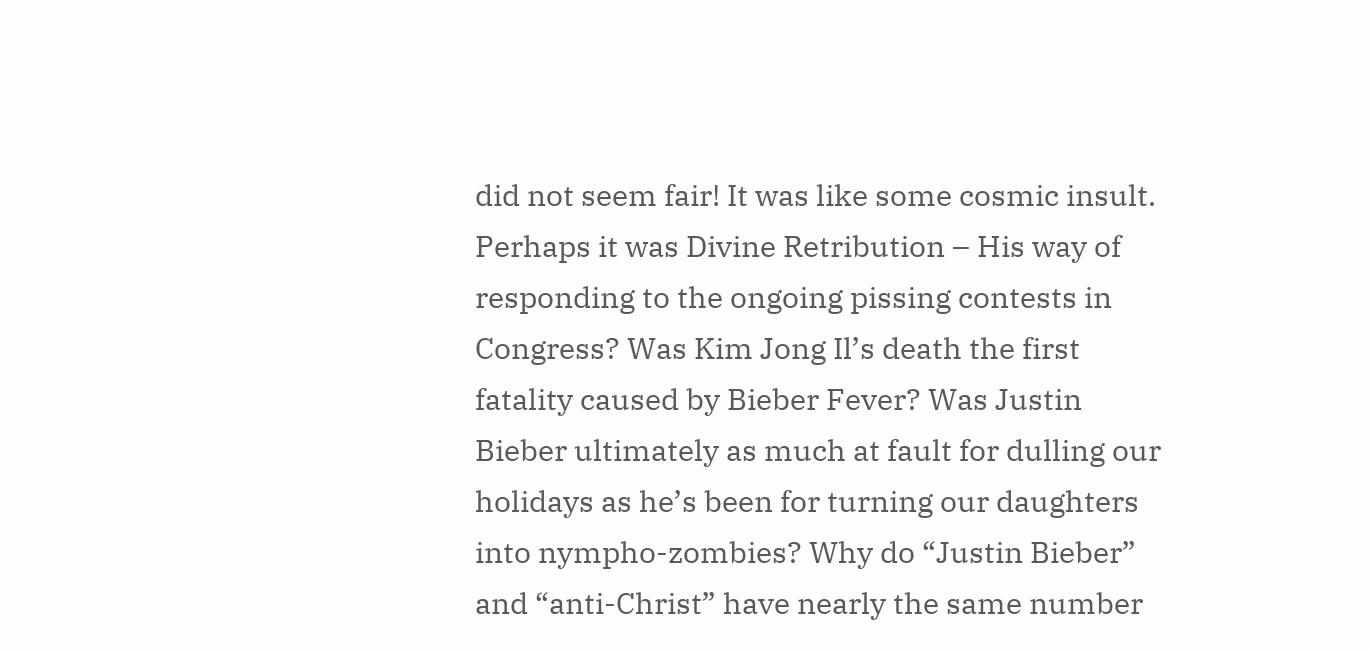did not seem fair! It was like some cosmic insult. Perhaps it was Divine Retribution – His way of responding to the ongoing pissing contests in Congress? Was Kim Jong Il’s death the first fatality caused by Bieber Fever? Was Justin Bieber ultimately as much at fault for dulling our holidays as he’s been for turning our daughters into nympho-zombies? Why do “Justin Bieber” and “anti-Christ” have nearly the same number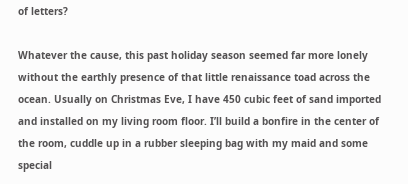of letters?

Whatever the cause, this past holiday season seemed far more lonely without the earthly presence of that little renaissance toad across the ocean. Usually on Christmas Eve, I have 450 cubic feet of sand imported and installed on my living room floor. I’ll build a bonfire in the center of the room, cuddle up in a rubber sleeping bag with my maid and some special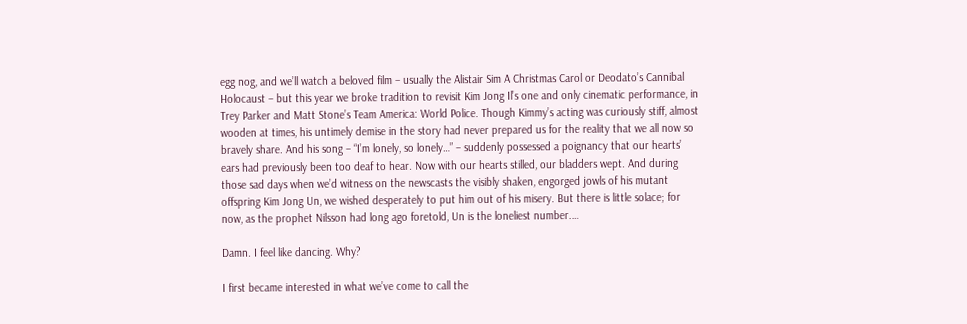egg nog, and we’ll watch a beloved film – usually the Alistair Sim A Christmas Carol or Deodato’s Cannibal Holocaust – but this year we broke tradition to revisit Kim Jong Il’s one and only cinematic performance, in Trey Parker and Matt Stone’s Team America: World Police. Though Kimmy’s acting was curiously stiff, almost wooden at times, his untimely demise in the story had never prepared us for the reality that we all now so bravely share. And his song – “I’m lonely, so lonely…” – suddenly possessed a poignancy that our hearts’ ears had previously been too deaf to hear. Now with our hearts stilled, our bladders wept. And during those sad days when we’d witness on the newscasts the visibly shaken, engorged jowls of his mutant offspring Kim Jong Un, we wished desperately to put him out of his misery. But there is little solace; for now, as the prophet Nilsson had long ago foretold, Un is the loneliest number.…

Damn. I feel like dancing. Why?

I first became interested in what we’ve come to call the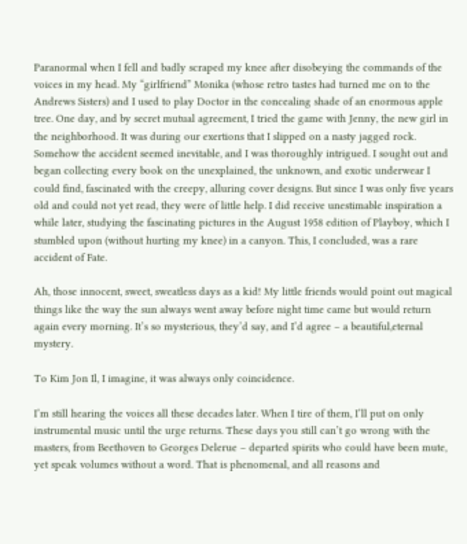Paranormal when I fell and badly scraped my knee after disobeying the commands of the voices in my head. My “girlfriend” Monika (whose retro tastes had turned me on to the Andrews Sisters) and I used to play Doctor in the concealing shade of an enormous apple tree. One day, and by secret mutual agreement, I tried the game with Jenny, the new girl in the neighborhood. It was during our exertions that I slipped on a nasty jagged rock. Somehow the accident seemed inevitable, and I was thoroughly intrigued. I sought out and began collecting every book on the unexplained, the unknown, and exotic underwear I could find, fascinated with the creepy, alluring cover designs. But since I was only five years old and could not yet read, they were of little help. I did receive unestimable inspiration a while later, studying the fascinating pictures in the August 1958 edition of Playboy, which I stumbled upon (without hurting my knee) in a canyon. This, I concluded, was a rare accident of Fate.

Ah, those innocent, sweet, sweatless days as a kid! My little friends would point out magical things like the way the sun always went away before night time came but would return again every morning. It’s so mysterious, they’d say, and I’d agree – a beautiful,eternal mystery.

To Kim Jon Il, I imagine, it was always only coincidence.

I’m still hearing the voices all these decades later. When I tire of them, I’ll put on only instrumental music until the urge returns. These days you still can’t go wrong with the masters, from Beethoven to Georges Delerue – departed spirits who could have been mute, yet speak volumes without a word. That is phenomenal, and all reasons and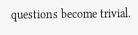questions become trivial.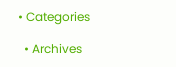• Categories

  • Archives